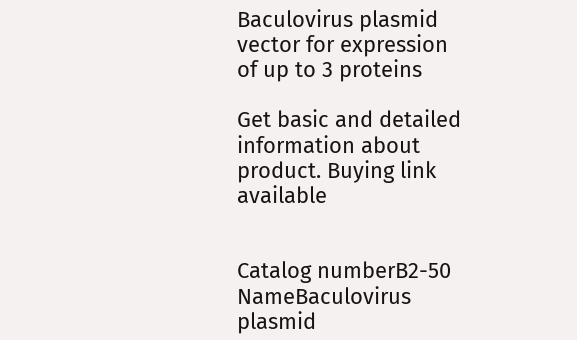Baculovirus plasmid vector for expression of up to 3 proteins

Get basic and detailed information about product. Buying link available


Catalog numberB2-50
NameBaculovirus plasmid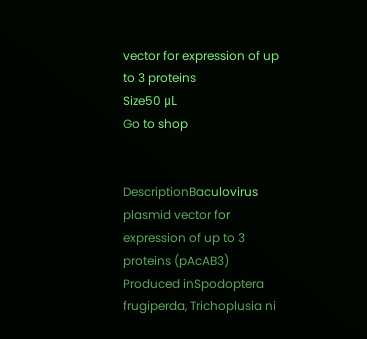vector for expression of up to 3 proteins
Size50 μL
Go to shop


DescriptionBaculovirus plasmid vector for expression of up to 3 proteins (pAcAB3)
Produced inSpodoptera frugiperda, Trichoplusia ni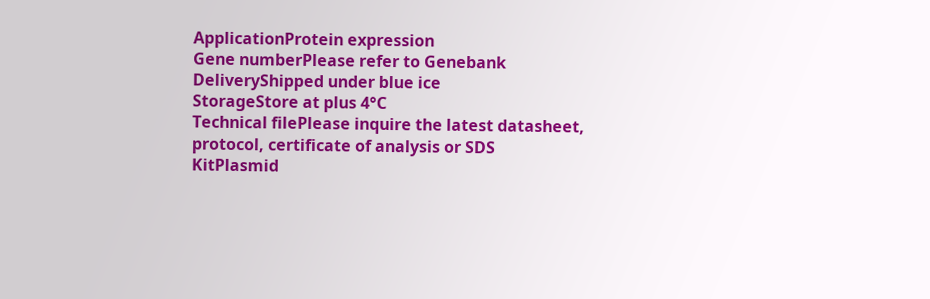ApplicationProtein expression
Gene numberPlease refer to Genebank
DeliveryShipped under blue ice
StorageStore at plus 4°C
Technical filePlease inquire the latest datasheet, protocol, certificate of analysis or SDS
KitPlasmid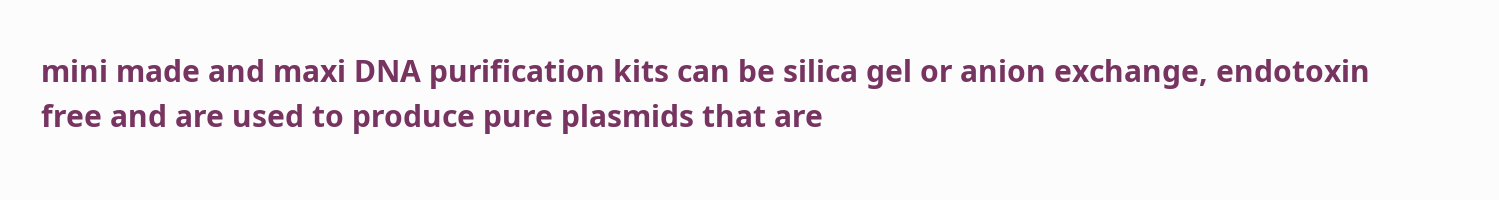mini made and maxi DNA purification kits can be silica gel or anion exchange, endotoxin free and are used to produce pure plasmids that are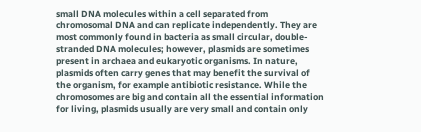small DNA molecules within a cell separated from chromosomal DNA and can replicate independently. They are most commonly found in bacteria as small circular, double-stranded DNA molecules; however, plasmids are sometimes present in archaea and eukaryotic organisms. In nature, plasmids often carry genes that may benefit the survival of the organism, for example antibiotic resistance. While the chromosomes are big and contain all the essential information for living, plasmids usually are very small and contain only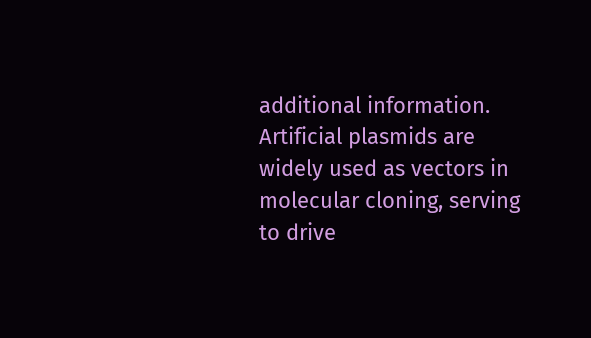additional information. Artificial plasmids are widely used as vectors in molecular cloning, serving to drive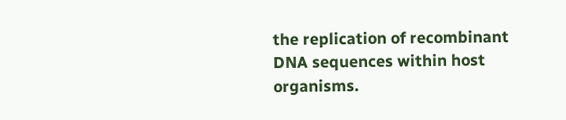the replication of recombinant DNA sequences within host organisms.